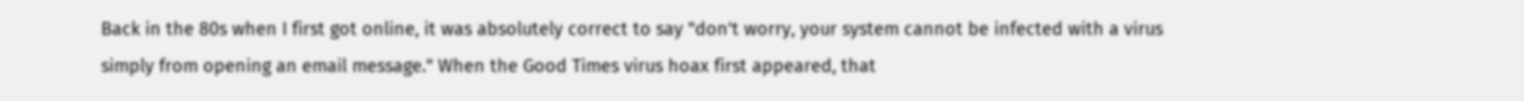Back in the 80s when I first got online, it was absolutely correct to say "don't worry, your system cannot be infected with a virus simply from opening an email message." When the Good Times virus hoax first appeared, that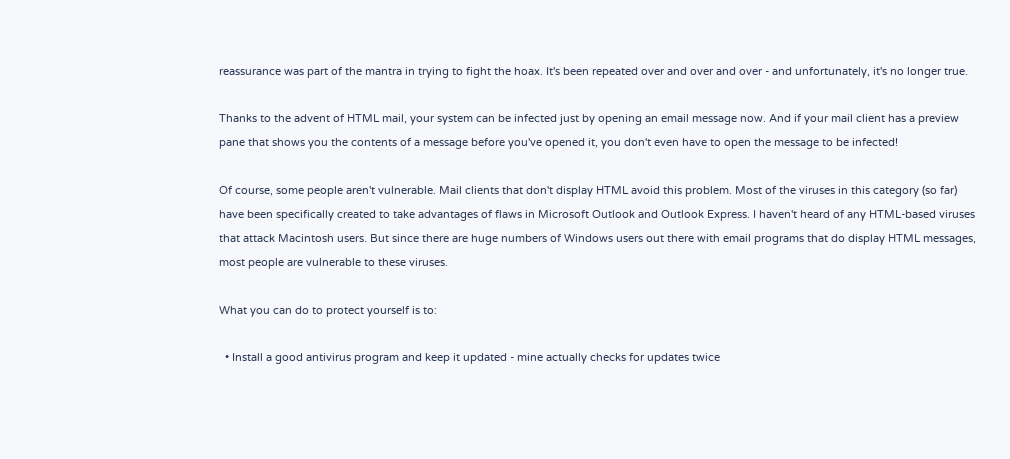reassurance was part of the mantra in trying to fight the hoax. It's been repeated over and over and over - and unfortunately, it's no longer true.

Thanks to the advent of HTML mail, your system can be infected just by opening an email message now. And if your mail client has a preview pane that shows you the contents of a message before you've opened it, you don't even have to open the message to be infected!

Of course, some people aren't vulnerable. Mail clients that don't display HTML avoid this problem. Most of the viruses in this category (so far) have been specifically created to take advantages of flaws in Microsoft Outlook and Outlook Express. I haven't heard of any HTML-based viruses that attack Macintosh users. But since there are huge numbers of Windows users out there with email programs that do display HTML messages, most people are vulnerable to these viruses.

What you can do to protect yourself is to:

  • Install a good antivirus program and keep it updated - mine actually checks for updates twice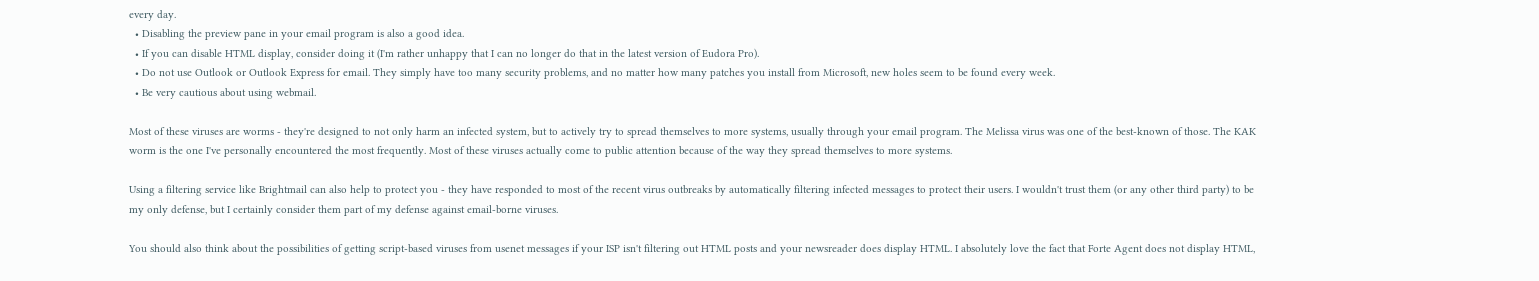every day.
  • Disabling the preview pane in your email program is also a good idea.
  • If you can disable HTML display, consider doing it (I'm rather unhappy that I can no longer do that in the latest version of Eudora Pro).
  • Do not use Outlook or Outlook Express for email. They simply have too many security problems, and no matter how many patches you install from Microsoft, new holes seem to be found every week.
  • Be very cautious about using webmail.

Most of these viruses are worms - they're designed to not only harm an infected system, but to actively try to spread themselves to more systems, usually through your email program. The Melissa virus was one of the best-known of those. The KAK worm is the one I've personally encountered the most frequently. Most of these viruses actually come to public attention because of the way they spread themselves to more systems.

Using a filtering service like Brightmail can also help to protect you - they have responded to most of the recent virus outbreaks by automatically filtering infected messages to protect their users. I wouldn't trust them (or any other third party) to be my only defense, but I certainly consider them part of my defense against email-borne viruses.

You should also think about the possibilities of getting script-based viruses from usenet messages if your ISP isn't filtering out HTML posts and your newsreader does display HTML. I absolutely love the fact that Forte Agent does not display HTML,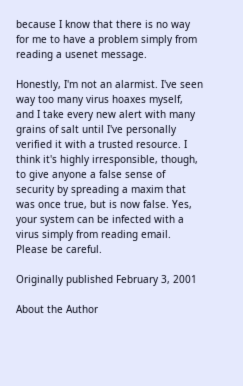because I know that there is no way for me to have a problem simply from reading a usenet message.

Honestly, I'm not an alarmist. I've seen way too many virus hoaxes myself, and I take every new alert with many grains of salt until I've personally verified it with a trusted resource. I think it's highly irresponsible, though, to give anyone a false sense of security by spreading a maxim that was once true, but is now false. Yes, your system can be infected with a virus simply from reading email. Please be careful.

Originally published February 3, 2001

About the Author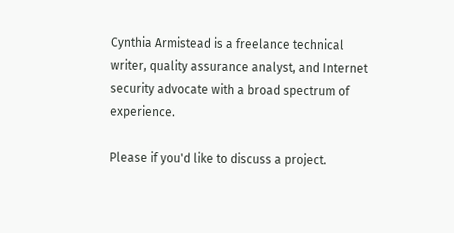Cynthia Armistead is a freelance technical writer, quality assurance analyst, and Internet security advocate with a broad spectrum of experience.

Please if you'd like to discuss a project.